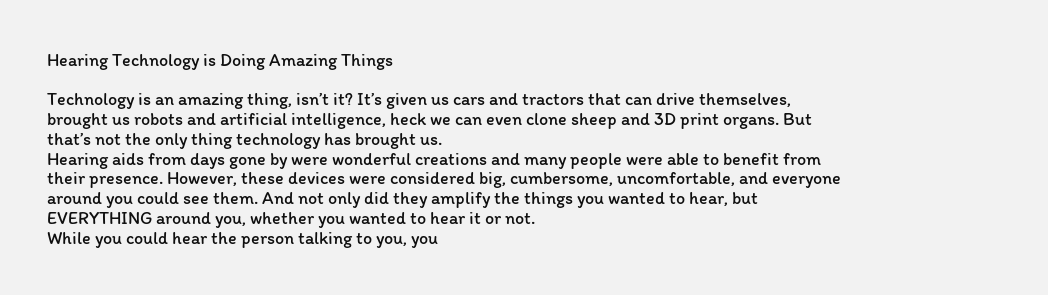Hearing Technology is Doing Amazing Things

Technology is an amazing thing, isn’t it? It’s given us cars and tractors that can drive themselves, brought us robots and artificial intelligence, heck we can even clone sheep and 3D print organs. But that’s not the only thing technology has brought us.
Hearing aids from days gone by were wonderful creations and many people were able to benefit from their presence. However, these devices were considered big, cumbersome, uncomfortable, and everyone around you could see them. And not only did they amplify the things you wanted to hear, but EVERYTHING around you, whether you wanted to hear it or not.
While you could hear the person talking to you, you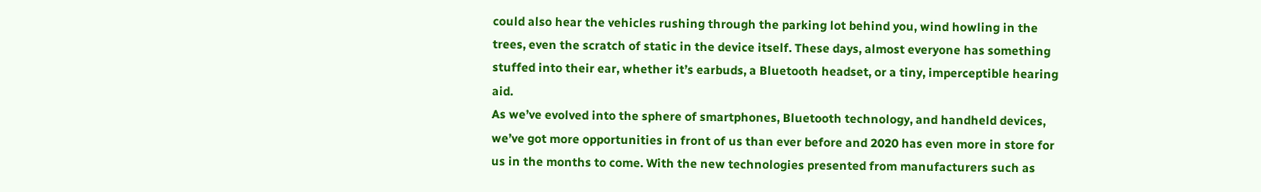could also hear the vehicles rushing through the parking lot behind you, wind howling in the trees, even the scratch of static in the device itself. These days, almost everyone has something stuffed into their ear, whether it’s earbuds, a Bluetooth headset, or a tiny, imperceptible hearing aid.
As we’ve evolved into the sphere of smartphones, Bluetooth technology, and handheld devices, we’ve got more opportunities in front of us than ever before and 2020 has even more in store for us in the months to come. With the new technologies presented from manufacturers such as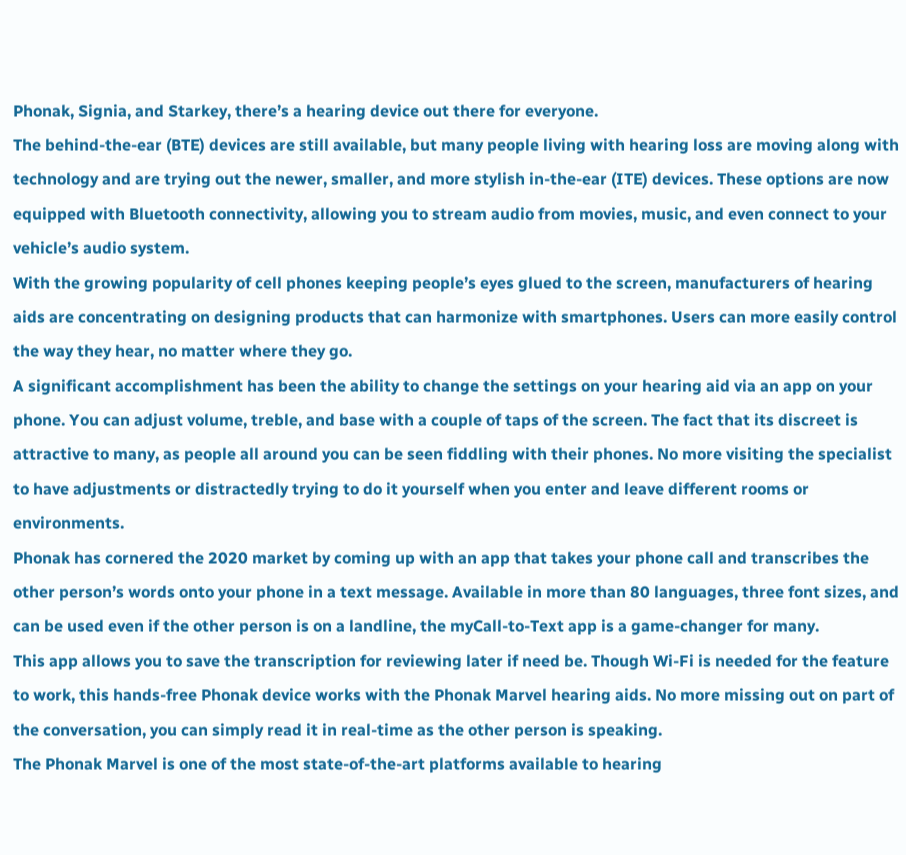Phonak, Signia, and Starkey, there’s a hearing device out there for everyone.
The behind-the-ear (BTE) devices are still available, but many people living with hearing loss are moving along with technology and are trying out the newer, smaller, and more stylish in-the-ear (ITE) devices. These options are now equipped with Bluetooth connectivity, allowing you to stream audio from movies, music, and even connect to your vehicle’s audio system.
With the growing popularity of cell phones keeping people’s eyes glued to the screen, manufacturers of hearing aids are concentrating on designing products that can harmonize with smartphones. Users can more easily control the way they hear, no matter where they go.
A significant accomplishment has been the ability to change the settings on your hearing aid via an app on your phone. You can adjust volume, treble, and base with a couple of taps of the screen. The fact that its discreet is attractive to many, as people all around you can be seen fiddling with their phones. No more visiting the specialist to have adjustments or distractedly trying to do it yourself when you enter and leave different rooms or environments.
Phonak has cornered the 2020 market by coming up with an app that takes your phone call and transcribes the other person’s words onto your phone in a text message. Available in more than 80 languages, three font sizes, and can be used even if the other person is on a landline, the myCall-to-Text app is a game-changer for many.
This app allows you to save the transcription for reviewing later if need be. Though Wi-Fi is needed for the feature to work, this hands-free Phonak device works with the Phonak Marvel hearing aids. No more missing out on part of the conversation, you can simply read it in real-time as the other person is speaking.
The Phonak Marvel is one of the most state-of-the-art platforms available to hearing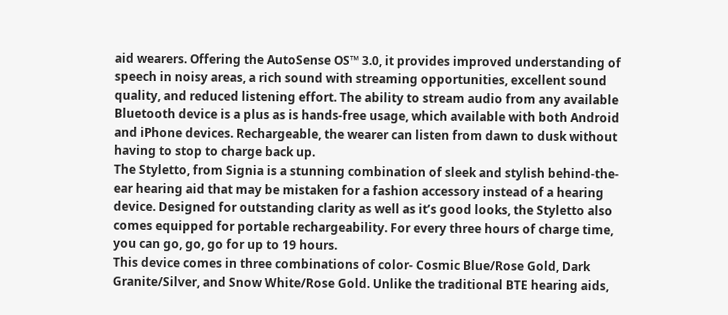aid wearers. Offering the AutoSense OS™ 3.0, it provides improved understanding of speech in noisy areas, a rich sound with streaming opportunities, excellent sound quality, and reduced listening effort. The ability to stream audio from any available Bluetooth device is a plus as is hands-free usage, which available with both Android and iPhone devices. Rechargeable, the wearer can listen from dawn to dusk without having to stop to charge back up.
The Styletto, from Signia is a stunning combination of sleek and stylish behind-the-ear hearing aid that may be mistaken for a fashion accessory instead of a hearing device. Designed for outstanding clarity as well as it’s good looks, the Styletto also comes equipped for portable rechargeability. For every three hours of charge time, you can go, go, go for up to 19 hours.
This device comes in three combinations of color- Cosmic Blue/Rose Gold, Dark Granite/Silver, and Snow White/Rose Gold. Unlike the traditional BTE hearing aids,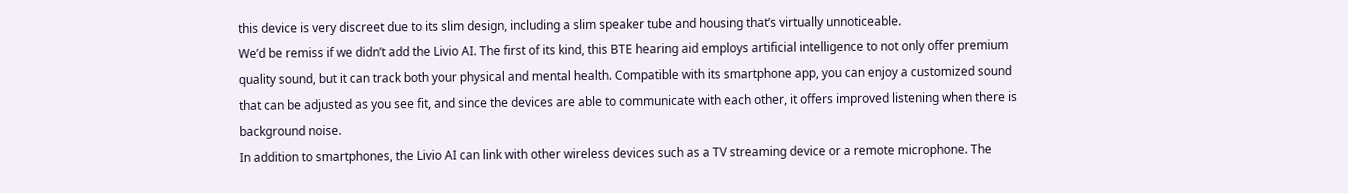this device is very discreet due to its slim design, including a slim speaker tube and housing that’s virtually unnoticeable.
We’d be remiss if we didn’t add the Livio AI. The first of its kind, this BTE hearing aid employs artificial intelligence to not only offer premium quality sound, but it can track both your physical and mental health. Compatible with its smartphone app, you can enjoy a customized sound that can be adjusted as you see fit, and since the devices are able to communicate with each other, it offers improved listening when there is background noise.
In addition to smartphones, the Livio AI can link with other wireless devices such as a TV streaming device or a remote microphone. The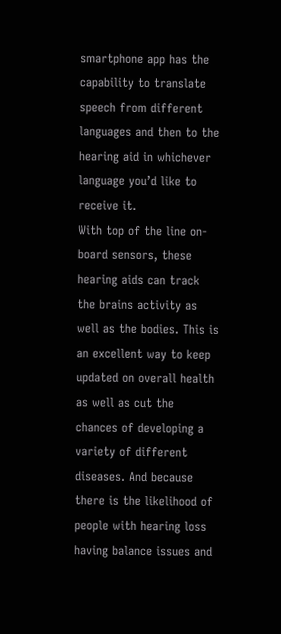smartphone app has the capability to translate speech from different languages and then to the hearing aid in whichever language you’d like to receive it.
With top of the line on-board sensors, these hearing aids can track the brains activity as well as the bodies. This is an excellent way to keep updated on overall health as well as cut the chances of developing a variety of different diseases. And because there is the likelihood of people with hearing loss having balance issues and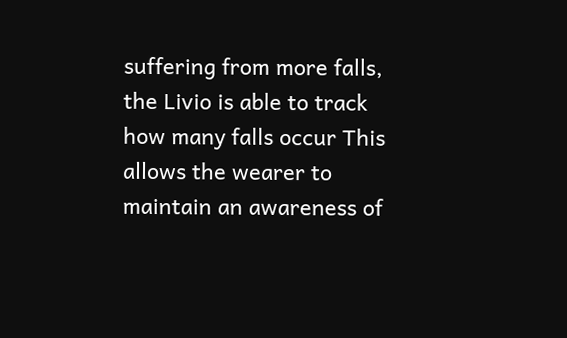suffering from more falls, the Livio is able to track how many falls occur This allows the wearer to maintain an awareness of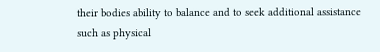their bodies ability to balance and to seek additional assistance such as physical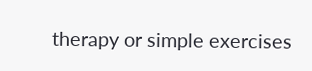therapy or simple exercises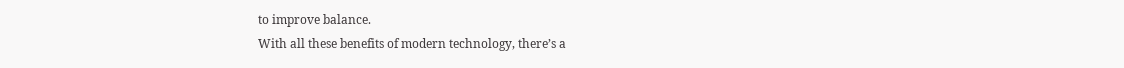to improve balance.
With all these benefits of modern technology, there’s a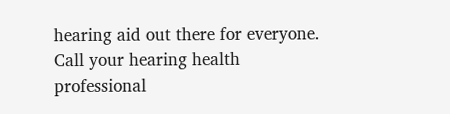hearing aid out there for everyone. Call your hearing health professional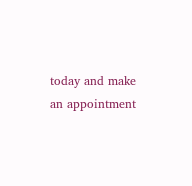today and make an appointment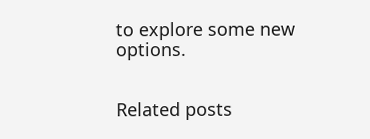to explore some new options.


Related posts